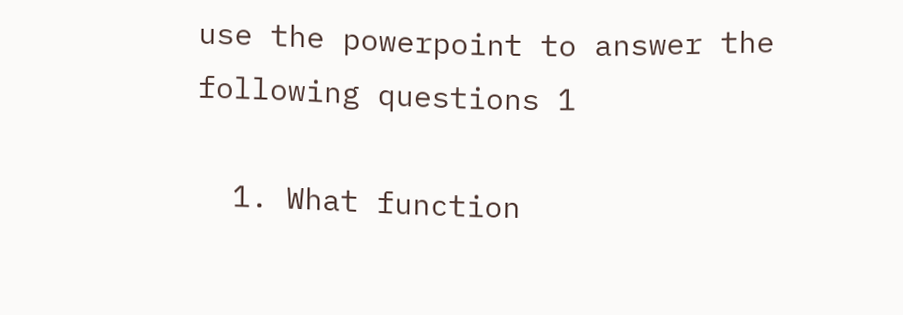use the powerpoint to answer the following questions 1

  1. What function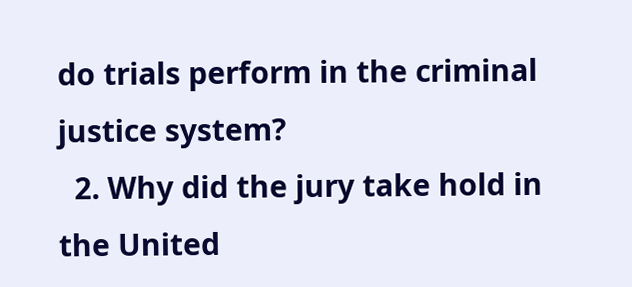do trials perform in the criminal justice system?
  2. Why did the jury take hold in the United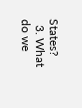States?
  3. What do we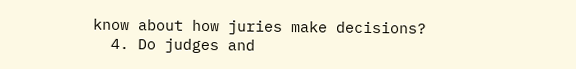know about how juries make decisions?
  4. Do judges and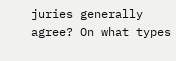juries generally agree? On what types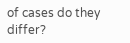of cases do they differ?